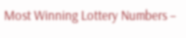Most Winning Lottery Numbers –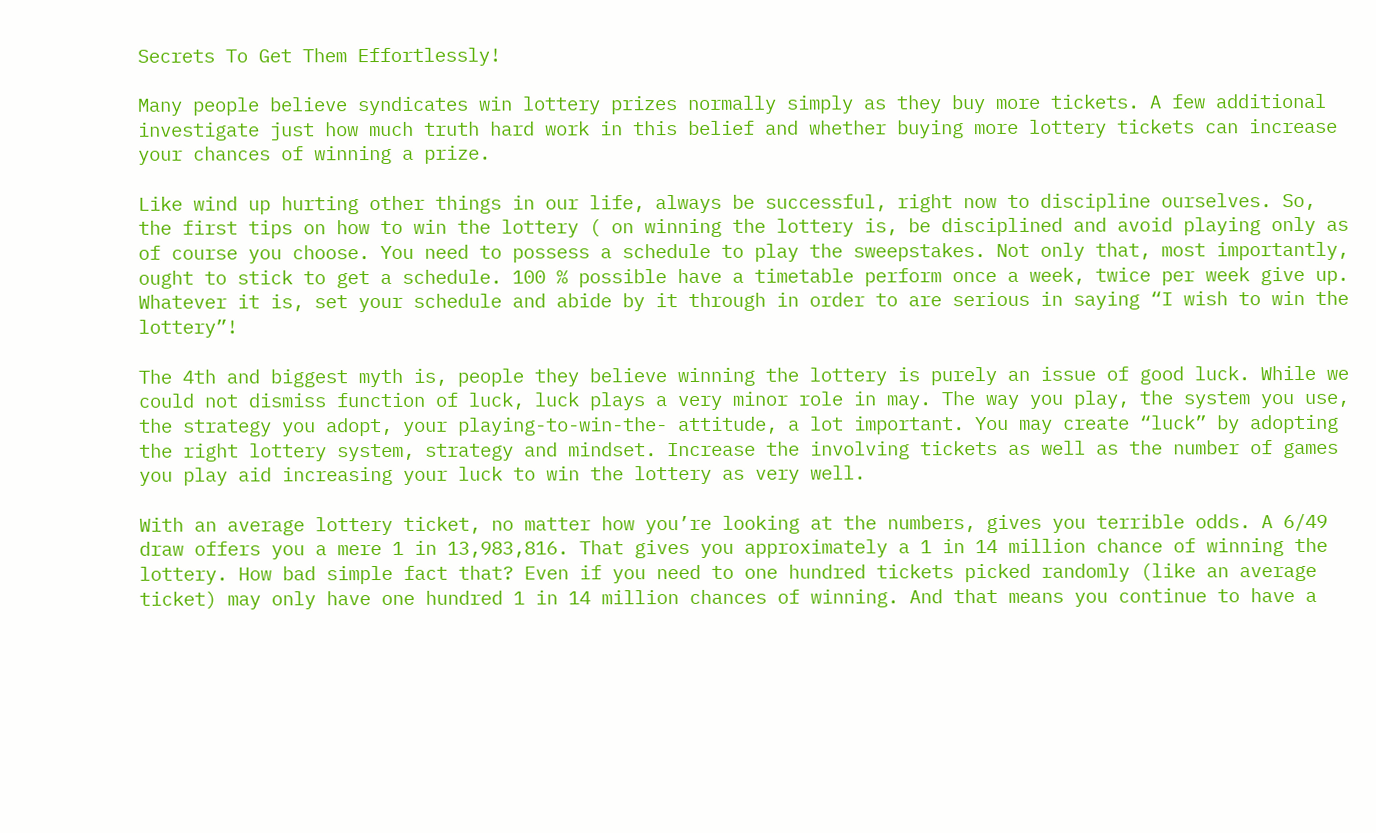Secrets To Get Them Effortlessly!

Many people believe syndicates win lottery prizes normally simply as they buy more tickets. A few additional investigate just how much truth hard work in this belief and whether buying more lottery tickets can increase your chances of winning a prize.

Like wind up hurting other things in our life, always be successful, right now to discipline ourselves. So, the first tips on how to win the lottery ( on winning the lottery is, be disciplined and avoid playing only as of course you choose. You need to possess a schedule to play the sweepstakes. Not only that, most importantly, ought to stick to get a schedule. 100 % possible have a timetable perform once a week, twice per week give up. Whatever it is, set your schedule and abide by it through in order to are serious in saying “I wish to win the lottery”!

The 4th and biggest myth is, people they believe winning the lottery is purely an issue of good luck. While we could not dismiss function of luck, luck plays a very minor role in may. The way you play, the system you use, the strategy you adopt, your playing-to-win-the- attitude, a lot important. You may create “luck” by adopting the right lottery system, strategy and mindset. Increase the involving tickets as well as the number of games you play aid increasing your luck to win the lottery as very well.

With an average lottery ticket, no matter how you’re looking at the numbers, gives you terrible odds. A 6/49 draw offers you a mere 1 in 13,983,816. That gives you approximately a 1 in 14 million chance of winning the lottery. How bad simple fact that? Even if you need to one hundred tickets picked randomly (like an average ticket) may only have one hundred 1 in 14 million chances of winning. And that means you continue to have a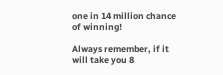one in 14 million chance of winning!

Always remember, if it will take you 8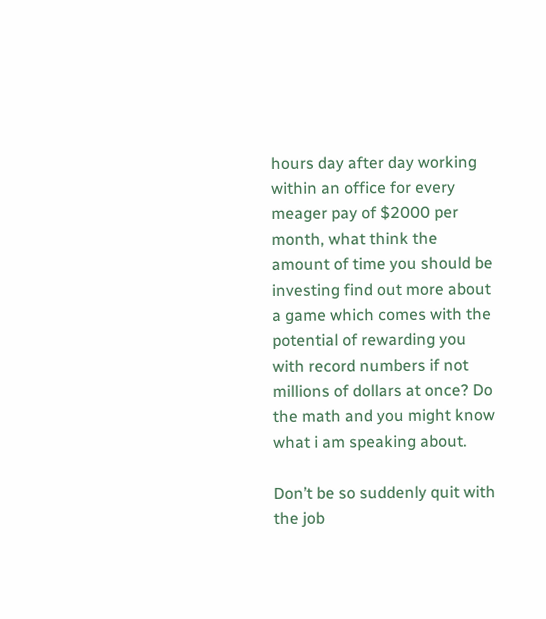hours day after day working within an office for every meager pay of $2000 per month, what think the amount of time you should be investing find out more about a game which comes with the potential of rewarding you with record numbers if not millions of dollars at once? Do the math and you might know what i am speaking about.

Don’t be so suddenly quit with the job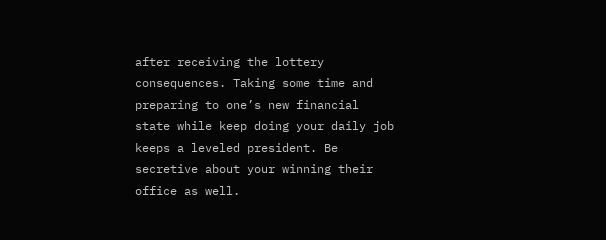after receiving the lottery consequences. Taking some time and preparing to one’s new financial state while keep doing your daily job keeps a leveled president. Be secretive about your winning their office as well.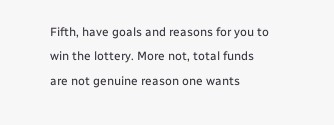Fifth, have goals and reasons for you to win the lottery. More not, total funds are not genuine reason one wants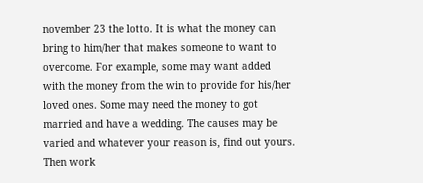november 23 the lotto. It is what the money can bring to him/her that makes someone to want to overcome. For example, some may want added with the money from the win to provide for his/her loved ones. Some may need the money to got married and have a wedding. The causes may be varied and whatever your reason is, find out yours. Then work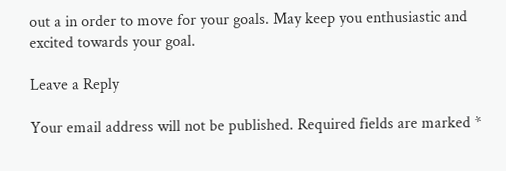out a in order to move for your goals. May keep you enthusiastic and excited towards your goal.

Leave a Reply

Your email address will not be published. Required fields are marked *